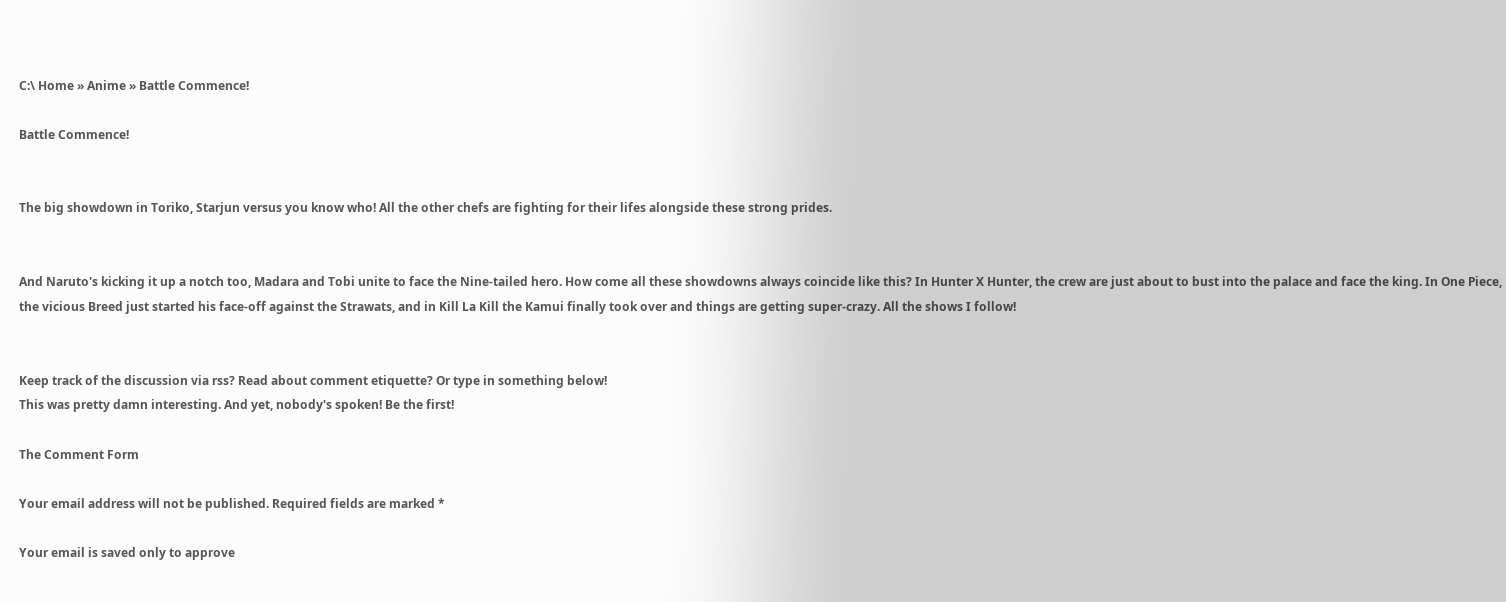C:\ Home » Anime » Battle Commence!

Battle Commence!


The big showdown in Toriko, Starjun versus you know who! All the other chefs are fighting for their lifes alongside these strong prides.


And Naruto's kicking it up a notch too, Madara and Tobi unite to face the Nine-tailed hero. How come all these showdowns always coincide like this? In Hunter X Hunter, the crew are just about to bust into the palace and face the king. In One Piece, the vicious Breed just started his face-off against the Strawats, and in Kill La Kill the Kamui finally took over and things are getting super-crazy. All the shows I follow!


Keep track of the discussion via rss? Read about comment etiquette? Or type in something below!
This was pretty damn interesting. And yet, nobody's spoken! Be the first!

The Comment Form

Your email address will not be published. Required fields are marked *

Your email is saved only to approve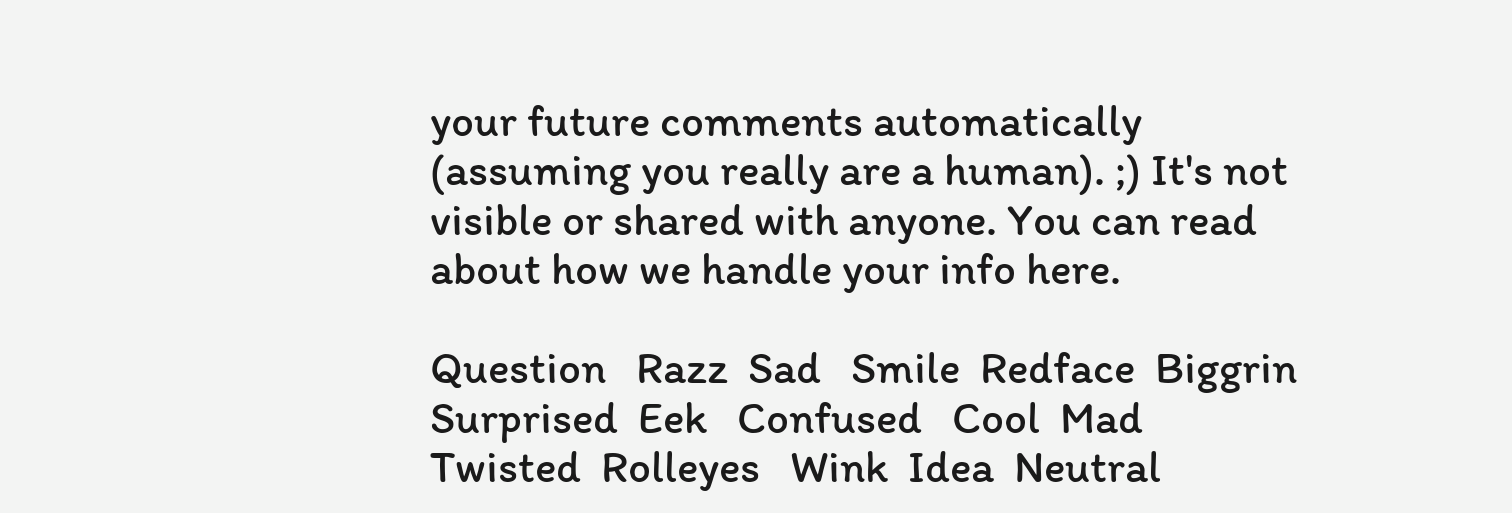your future comments automatically (assuming you really are a human). ;) It's not visible or shared with anyone. You can read about how we handle your info here.

Question   Razz  Sad   Smile  Redface  Biggrin  Surprised  Eek   Confused   Cool  Mad   Twisted  Rolleyes   Wink  Idea  Neutral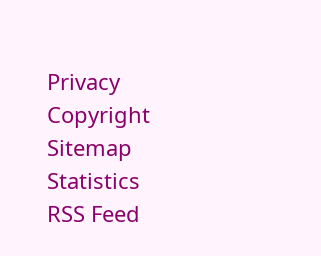Privacy   Copyright   Sitemap   Statistics   RSS Feed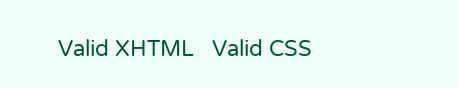Valid XHTML   Valid CSS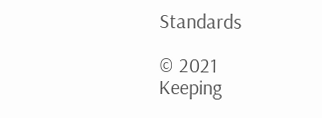Standards

© 2021
Keeping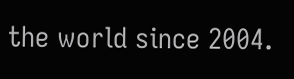the world since 2004.